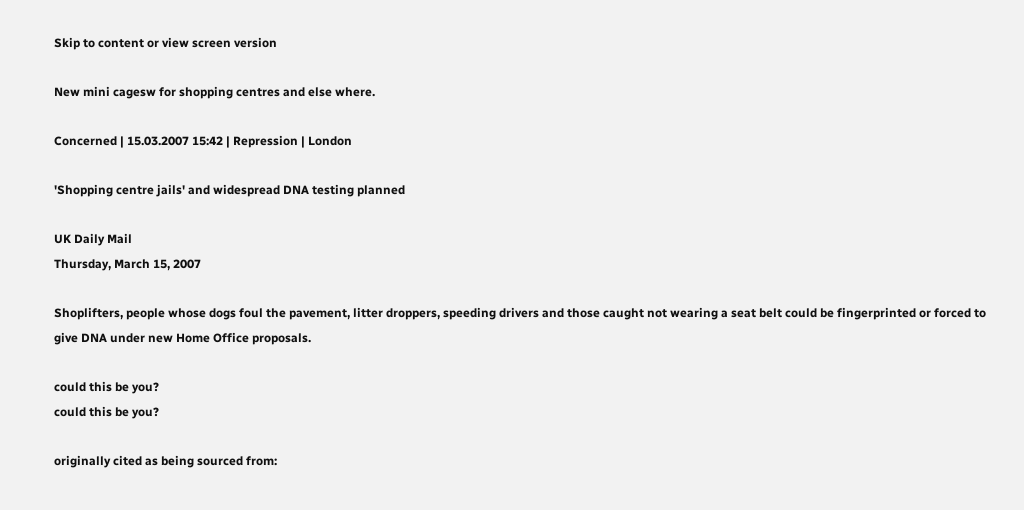Skip to content or view screen version

New mini cagesw for shopping centres and else where.

Concerned | 15.03.2007 15:42 | Repression | London

'Shopping centre jails' and widespread DNA testing planned

UK Daily Mail
Thursday, March 15, 2007

Shoplifters, people whose dogs foul the pavement, litter droppers, speeding drivers and those caught not wearing a seat belt could be fingerprinted or forced to give DNA under new Home Office proposals.

could this be you?
could this be you?

originally cited as being sourced from: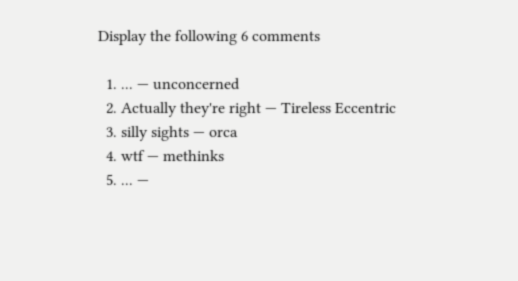Display the following 6 comments

  1. ... — unconcerned
  2. Actually they're right — Tireless Eccentric
  3. silly sights — orca
  4. wtf — methinks
  5. ... —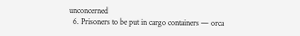unconcerned
  6. Prisoners to be put in cargo containers — orca